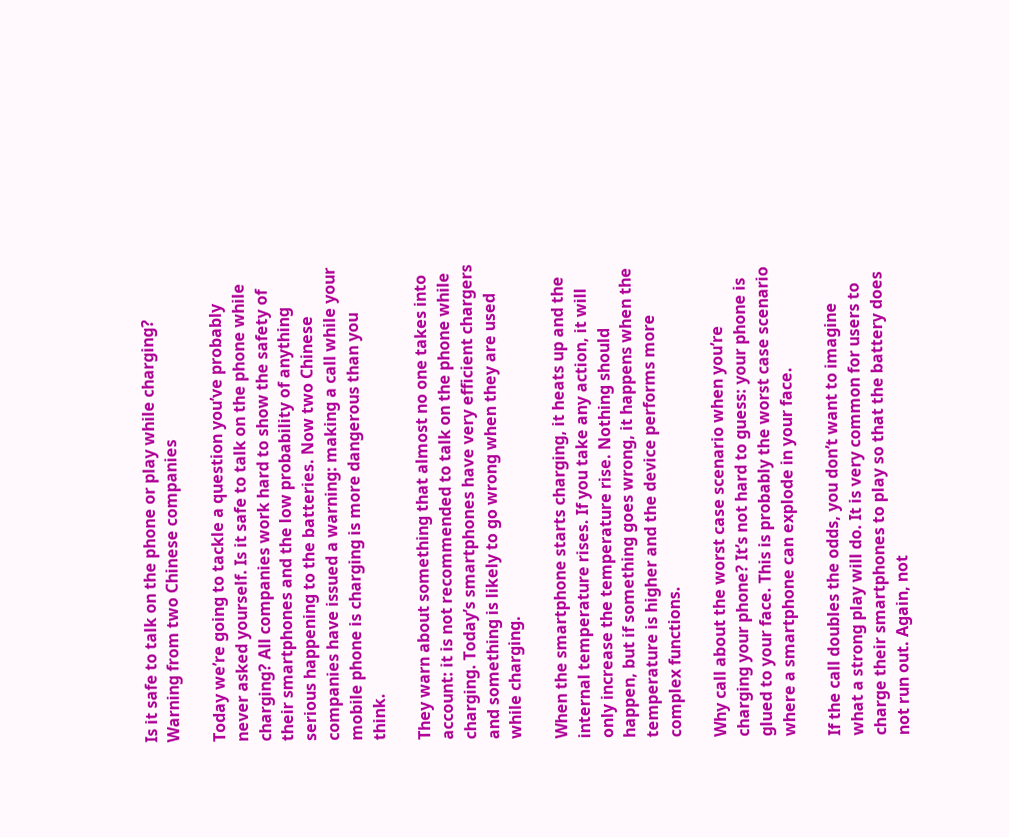Is it safe to talk on the phone or play while charging? Warning from two Chinese companies

Today we’re going to tackle a question you’ve probably never asked yourself. Is it safe to talk on the phone while charging? All companies work hard to show the safety of their smartphones and the low probability of anything serious happening to the batteries. Now two Chinese companies have issued a warning: making a call while your mobile phone is charging is more dangerous than you think.

They warn about something that almost no one takes into account: it is not recommended to talk on the phone while charging. Today’s smartphones have very efficient chargers and something is likely to go wrong when they are used while charging.

When the smartphone starts charging, it heats up and the internal temperature rises. If you take any action, it will only increase the temperature rise. Nothing should happen, but if something goes wrong, it happens when the temperature is higher and the device performs more complex functions.

Why call about the worst case scenario when you’re charging your phone? It’s not hard to guess: your phone is glued to your face. This is probably the worst case scenario where a smartphone can explode in your face.

If the call doubles the odds, you don’t want to imagine what a strong play will do. It is very common for users to charge their smartphones to play so that the battery does not run out. Again, not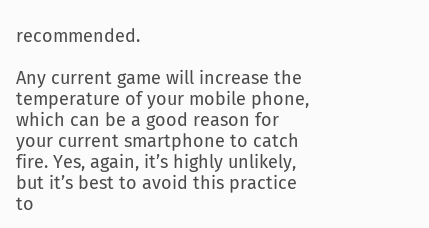recommended.

Any current game will increase the temperature of your mobile phone, which can be a good reason for your current smartphone to catch fire. Yes, again, it’s highly unlikely, but it’s best to avoid this practice to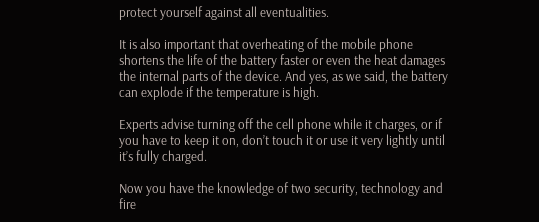protect yourself against all eventualities.

It is also important that overheating of the mobile phone shortens the life of the battery faster or even the heat damages the internal parts of the device. And yes, as we said, the battery can explode if the temperature is high.

Experts advise turning off the cell phone while it charges, or if you have to keep it on, don’t touch it or use it very lightly until it’s fully charged.

Now you have the knowledge of two security, technology and fire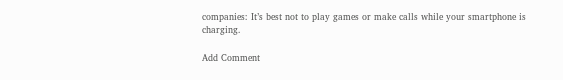companies: It’s best not to play games or make calls while your smartphone is charging.

Add Comment